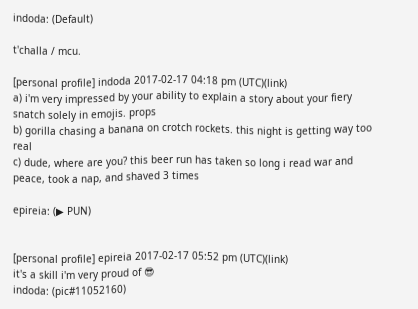indoda: (Default)

t'challa / mcu.

[personal profile] indoda 2017-02-17 04:18 pm (UTC)(link)
a) i'm very impressed by your ability to explain a story about your fiery snatch solely in emojis. props
b) gorilla chasing a banana on crotch rockets. this night is getting way too real
c) dude, where are you? this beer run has taken so long i read war and peace, took a nap, and shaved 3 times

epireia: (▶ PUN)


[personal profile] epireia 2017-02-17 05:52 pm (UTC)(link)
it's a skill i'm very proud of 😎
indoda: (pic#11052160)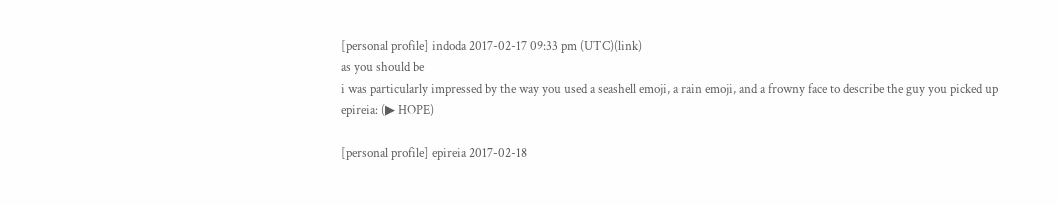[personal profile] indoda 2017-02-17 09:33 pm (UTC)(link)
as you should be
i was particularly impressed by the way you used a seashell emoji, a rain emoji, and a frowny face to describe the guy you picked up
epireia: (▶ HOPE)

[personal profile] epireia 2017-02-18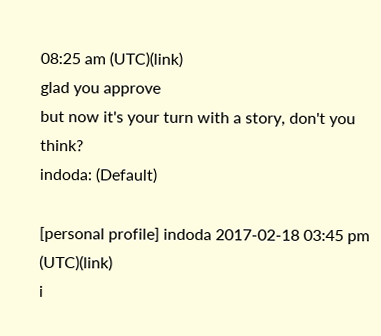08:25 am (UTC)(link)
glad you approve
but now it's your turn with a story, don't you think?
indoda: (Default)

[personal profile] indoda 2017-02-18 03:45 pm (UTC)(link)
i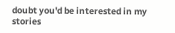doubt you'd be interested in my stories